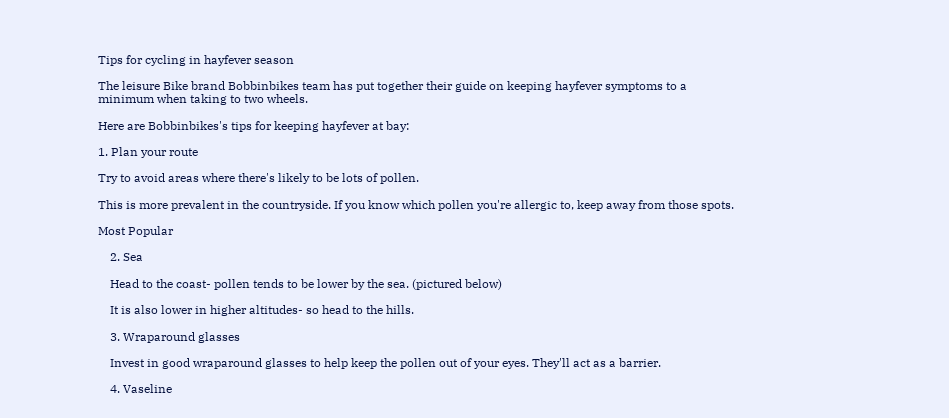Tips for cycling in hayfever season

The leisure Bike brand Bobbinbikes team has put together their guide on keeping hayfever symptoms to a minimum when taking to two wheels.

Here are Bobbinbikes's tips for keeping hayfever at bay:

1. Plan your route

Try to avoid areas where there's likely to be lots of pollen.

This is more prevalent in the countryside. If you know which pollen you're allergic to, keep away from those spots.

Most Popular

    2. Sea

    Head to the coast- pollen tends to be lower by the sea. (pictured below)

    It is also lower in higher altitudes- so head to the hills.

    3. Wraparound glasses

    Invest in good wraparound glasses to help keep the pollen out of your eyes. They'll act as a barrier.

    4. Vaseline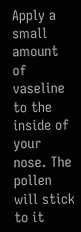Apply a small amount of vaseline to the inside of your nose. The pollen will stick to it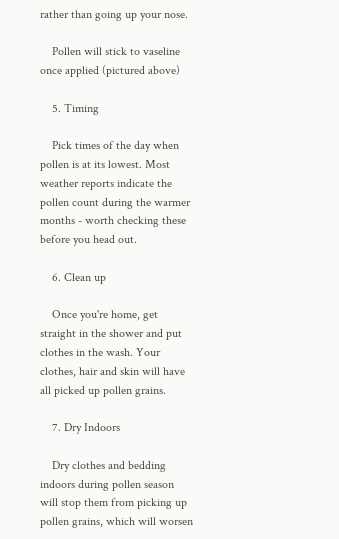rather than going up your nose.

    Pollen will stick to vaseline once applied (pictured above)

    5. Timing

    Pick times of the day when pollen is at its lowest. Most weather reports indicate the pollen count during the warmer months - worth checking these before you head out.

    6. Clean up

    Once you're home, get straight in the shower and put clothes in the wash. Your clothes, hair and skin will have all picked up pollen grains.

    7. Dry Indoors

    Dry clothes and bedding indoors during pollen season will stop them from picking up pollen grains, which will worsen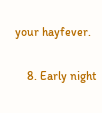your hayfever.

    8. Early night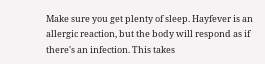Make sure you get plenty of sleep. Hayfever is an allergic reaction, but the body will respond as if there's an infection. This takes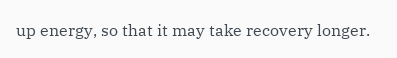up energy, so that it may take recovery longer.